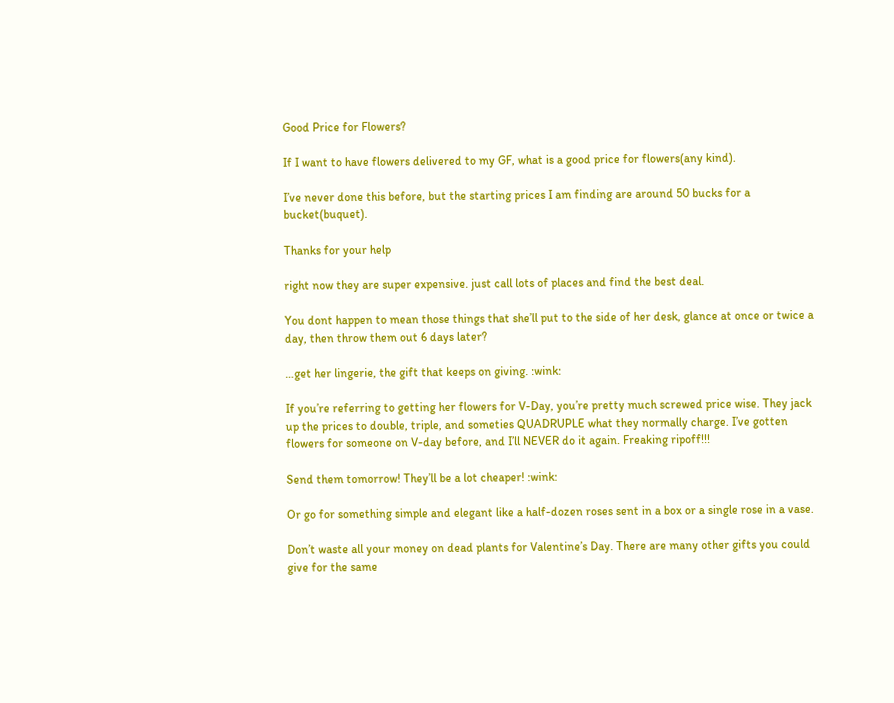Good Price for Flowers?

If I want to have flowers delivered to my GF, what is a good price for flowers(any kind).

I’ve never done this before, but the starting prices I am finding are around 50 bucks for a bucket(buquet).

Thanks for your help

right now they are super expensive. just call lots of places and find the best deal.

You dont happen to mean those things that she’ll put to the side of her desk, glance at once or twice a day, then throw them out 6 days later?

…get her lingerie, the gift that keeps on giving. :wink:

If you’re referring to getting her flowers for V-Day, you’re pretty much screwed price wise. They jack up the prices to double, triple, and someties QUADRUPLE what they normally charge. I’ve gotten flowers for someone on V-day before, and I’ll NEVER do it again. Freaking ripoff!!!

Send them tomorrow! They’ll be a lot cheaper! :wink:

Or go for something simple and elegant like a half-dozen roses sent in a box or a single rose in a vase.

Don’t waste all your money on dead plants for Valentine’s Day. There are many other gifts you could give for the same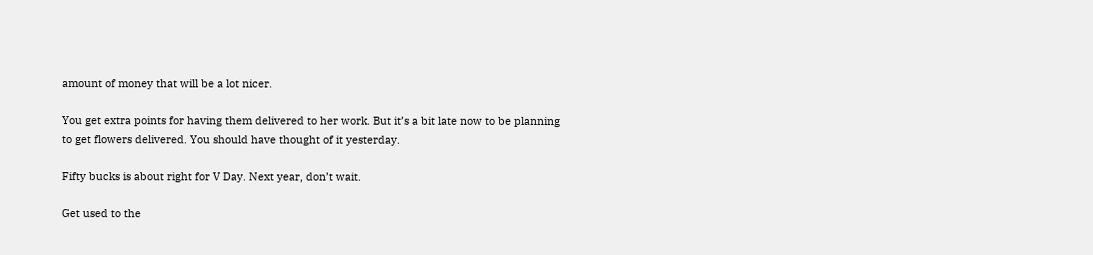amount of money that will be a lot nicer.

You get extra points for having them delivered to her work. But it’s a bit late now to be planning to get flowers delivered. You should have thought of it yesterday.

Fifty bucks is about right for V Day. Next year, don’t wait.

Get used to the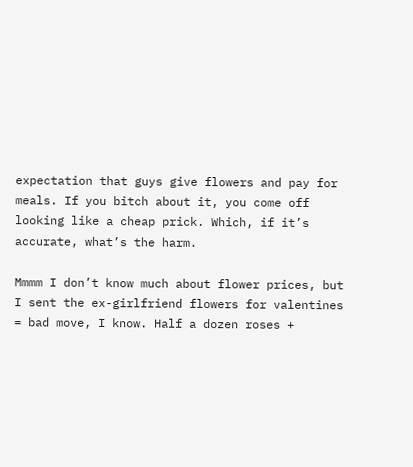expectation that guys give flowers and pay for meals. If you bitch about it, you come off looking like a cheap prick. Which, if it’s accurate, what’s the harm.

Mmmm I don’t know much about flower prices, but I sent the ex-girlfriend flowers for valentines = bad move, I know. Half a dozen roses +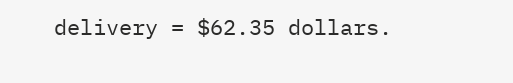delivery = $62.35 dollars.